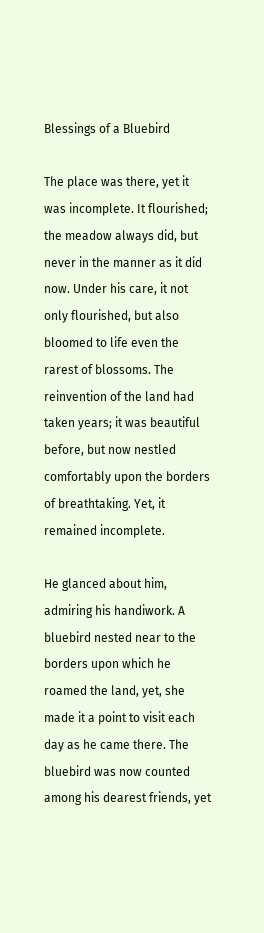Blessings of a Bluebird

The place was there, yet it was incomplete. It flourished; the meadow always did, but never in the manner as it did now. Under his care, it not only flourished, but also bloomed to life even the rarest of blossoms. The reinvention of the land had taken years; it was beautiful before, but now nestled comfortably upon the borders of breathtaking. Yet, it remained incomplete.

He glanced about him, admiring his handiwork. A bluebird nested near to the borders upon which he roamed the land, yet, she made it a point to visit each day as he came there. The bluebird was now counted among his dearest friends, yet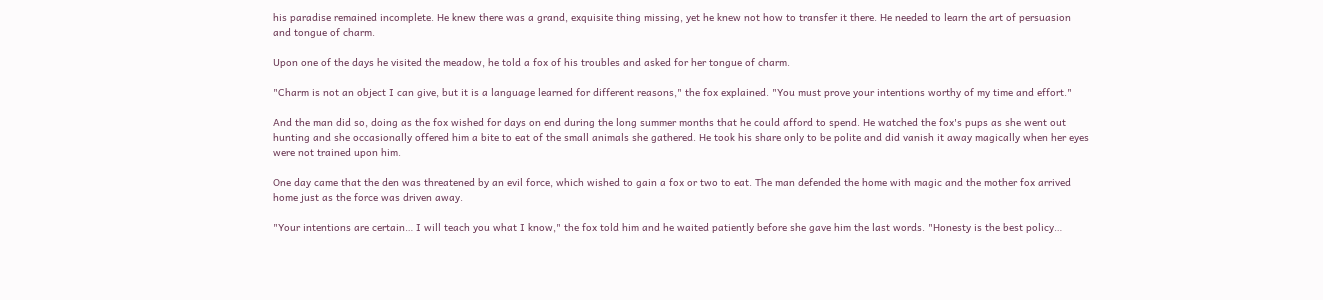his paradise remained incomplete. He knew there was a grand, exquisite thing missing, yet he knew not how to transfer it there. He needed to learn the art of persuasion and tongue of charm.

Upon one of the days he visited the meadow, he told a fox of his troubles and asked for her tongue of charm.

"Charm is not an object I can give, but it is a language learned for different reasons," the fox explained. "You must prove your intentions worthy of my time and effort."

And the man did so, doing as the fox wished for days on end during the long summer months that he could afford to spend. He watched the fox's pups as she went out hunting and she occasionally offered him a bite to eat of the small animals she gathered. He took his share only to be polite and did vanish it away magically when her eyes were not trained upon him.

One day came that the den was threatened by an evil force, which wished to gain a fox or two to eat. The man defended the home with magic and the mother fox arrived home just as the force was driven away.

"Your intentions are certain… I will teach you what I know," the fox told him and he waited patiently before she gave him the last words. "Honesty is the best policy…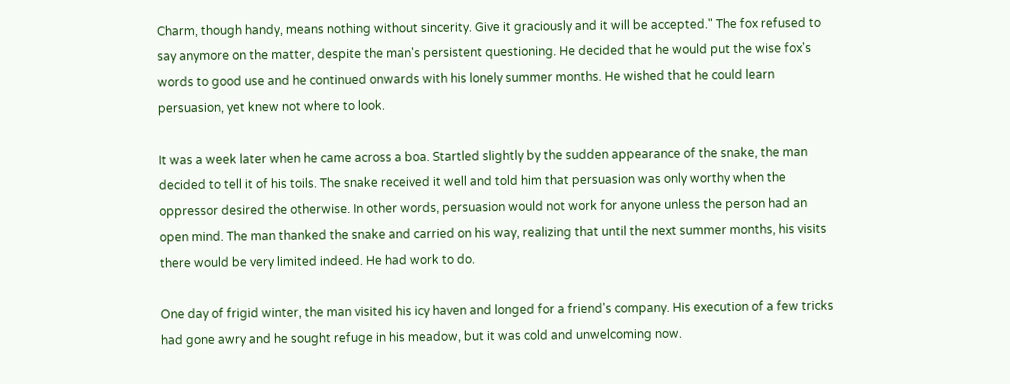Charm, though handy, means nothing without sincerity. Give it graciously and it will be accepted." The fox refused to say anymore on the matter, despite the man's persistent questioning. He decided that he would put the wise fox's words to good use and he continued onwards with his lonely summer months. He wished that he could learn persuasion, yet knew not where to look.

It was a week later when he came across a boa. Startled slightly by the sudden appearance of the snake, the man decided to tell it of his toils. The snake received it well and told him that persuasion was only worthy when the oppressor desired the otherwise. In other words, persuasion would not work for anyone unless the person had an open mind. The man thanked the snake and carried on his way, realizing that until the next summer months, his visits there would be very limited indeed. He had work to do.

One day of frigid winter, the man visited his icy haven and longed for a friend's company. His execution of a few tricks had gone awry and he sought refuge in his meadow, but it was cold and unwelcoming now.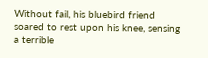Without fail, his bluebird friend soared to rest upon his knee, sensing a terrible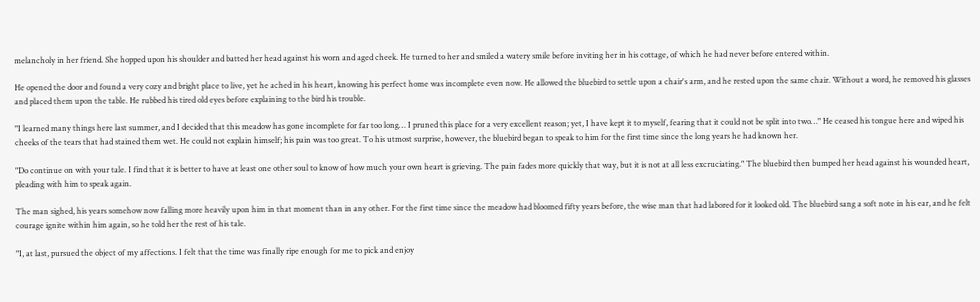melancholy in her friend. She hopped upon his shoulder and batted her head against his worn and aged cheek. He turned to her and smiled a watery smile before inviting her in his cottage, of which he had never before entered within.

He opened the door and found a very cozy and bright place to live, yet he ached in his heart, knowing his perfect home was incomplete even now. He allowed the bluebird to settle upon a chair's arm, and he rested upon the same chair. Without a word, he removed his glasses and placed them upon the table. He rubbed his tired old eyes before explaining to the bird his trouble.

"I learned many things here last summer, and I decided that this meadow has gone incomplete for far too long… I pruned this place for a very excellent reason; yet, I have kept it to myself, fearing that it could not be split into two…" He ceased his tongue here and wiped his cheeks of the tears that had stained them wet. He could not explain himself; his pain was too great. To his utmost surprise, however, the bluebird began to speak to him for the first time since the long years he had known her.

"Do continue on with your tale. I find that it is better to have at least one other soul to know of how much your own heart is grieving. The pain fades more quickly that way, but it is not at all less excruciating." The bluebird then bumped her head against his wounded heart, pleading with him to speak again.

The man sighed, his years somehow now falling more heavily upon him in that moment than in any other. For the first time since the meadow had bloomed fifty years before, the wise man that had labored for it looked old. The bluebird sang a soft note in his ear, and he felt courage ignite within him again, so he told her the rest of his tale.

"I, at last, pursued the object of my affections. I felt that the time was finally ripe enough for me to pick and enjoy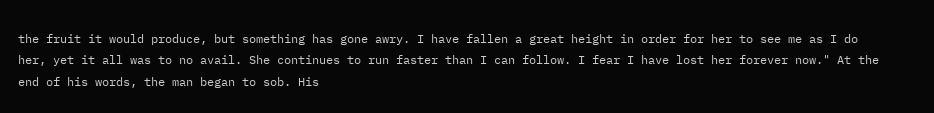the fruit it would produce, but something has gone awry. I have fallen a great height in order for her to see me as I do her, yet it all was to no avail. She continues to run faster than I can follow. I fear I have lost her forever now." At the end of his words, the man began to sob. His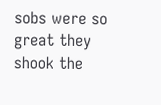sobs were so great they shook the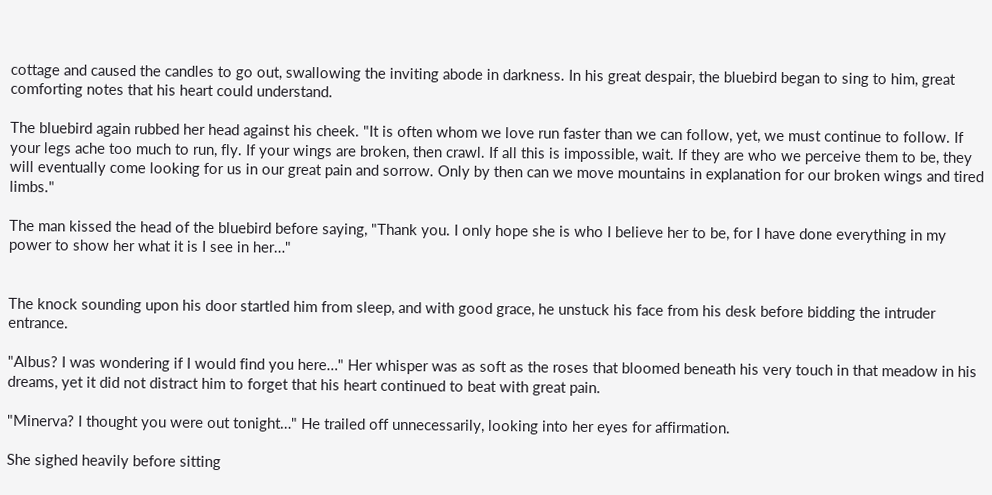cottage and caused the candles to go out, swallowing the inviting abode in darkness. In his great despair, the bluebird began to sing to him, great comforting notes that his heart could understand.

The bluebird again rubbed her head against his cheek. "It is often whom we love run faster than we can follow, yet, we must continue to follow. If your legs ache too much to run, fly. If your wings are broken, then crawl. If all this is impossible, wait. If they are who we perceive them to be, they will eventually come looking for us in our great pain and sorrow. Only by then can we move mountains in explanation for our broken wings and tired limbs."

The man kissed the head of the bluebird before saying, "Thank you. I only hope she is who I believe her to be, for I have done everything in my power to show her what it is I see in her…"


The knock sounding upon his door startled him from sleep, and with good grace, he unstuck his face from his desk before bidding the intruder entrance.

"Albus? I was wondering if I would find you here…" Her whisper was as soft as the roses that bloomed beneath his very touch in that meadow in his dreams, yet it did not distract him to forget that his heart continued to beat with great pain.

"Minerva? I thought you were out tonight…" He trailed off unnecessarily, looking into her eyes for affirmation.

She sighed heavily before sitting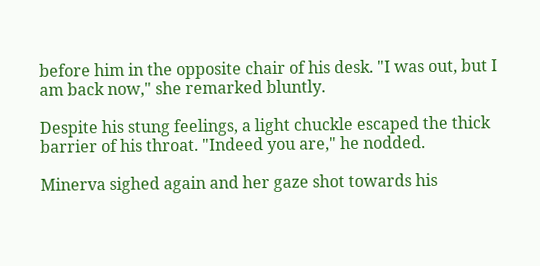before him in the opposite chair of his desk. "I was out, but I am back now," she remarked bluntly.

Despite his stung feelings, a light chuckle escaped the thick barrier of his throat. "Indeed you are," he nodded.

Minerva sighed again and her gaze shot towards his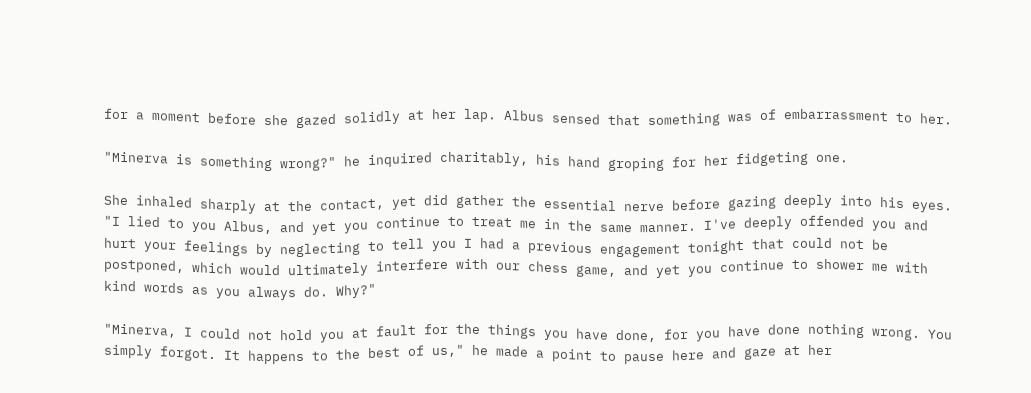for a moment before she gazed solidly at her lap. Albus sensed that something was of embarrassment to her.

"Minerva is something wrong?" he inquired charitably, his hand groping for her fidgeting one.

She inhaled sharply at the contact, yet did gather the essential nerve before gazing deeply into his eyes. "I lied to you Albus, and yet you continue to treat me in the same manner. I've deeply offended you and hurt your feelings by neglecting to tell you I had a previous engagement tonight that could not be postponed, which would ultimately interfere with our chess game, and yet you continue to shower me with kind words as you always do. Why?"

"Minerva, I could not hold you at fault for the things you have done, for you have done nothing wrong. You simply forgot. It happens to the best of us," he made a point to pause here and gaze at her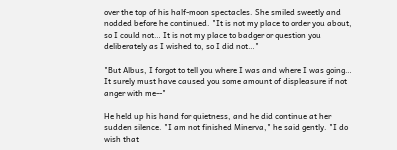over the top of his half-moon spectacles. She smiled sweetly and nodded before he continued. "It is not my place to order you about, so I could not… It is not my place to badger or question you deliberately as I wished to, so I did not…"

"But Albus, I forgot to tell you where I was and where I was going… It surely must have caused you some amount of displeasure if not anger with me--"

He held up his hand for quietness, and he did continue at her sudden silence. "I am not finished Minerva," he said gently. "I do wish that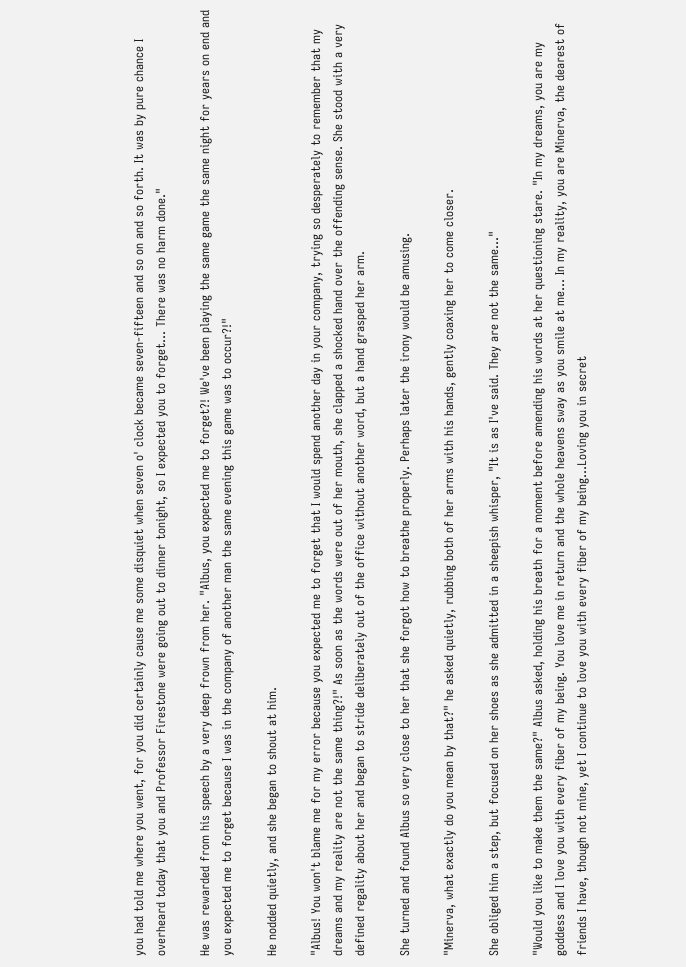you had told me where you went, for you did certainly cause me some disquiet when seven o' clock became seven-fifteen and so on and so forth. It was by pure chance I overheard today that you and Professor Firestone were going out to dinner tonight, so I expected you to forget… There was no harm done."

He was rewarded from his speech by a very deep frown from her. "Albus, you expected me to forget?! We've been playing the same game the same night for years on end and you expected me to forget because I was in the company of another man the same evening this game was to occur?!"

He nodded quietly, and she began to shout at him.

"Albus! You won't blame me for my error because you expected me to forget that I would spend another day in your company, trying so desperately to remember that my dreams and my reality are not the same thing?!" As soon as the words were out of her mouth, she clapped a shocked hand over the offending sense. She stood with a very defined regality about her and began to stride deliberately out of the office without another word, but a hand grasped her arm.

She turned and found Albus so very close to her that she forgot how to breathe properly. Perhaps later the irony would be amusing.

"Minerva, what exactly do you mean by that?" he asked quietly, rubbing both of her arms with his hands, gently coaxing her to come closer.

She obliged him a step, but focused on her shoes as she admitted in a sheepish whisper, "It is as I've said. They are not the same…"

"Would you like to make them the same?" Albus asked, holding his breath for a moment before amending his words at her questioning stare. "In my dreams, you are my goddess and I love you with every fiber of my being. You love me in return and the whole heavens sway as you smile at me… In my reality, you are Minerva, the dearest of friends I have, though not mine, yet I continue to love you with every fiber of my being…Loving you in secret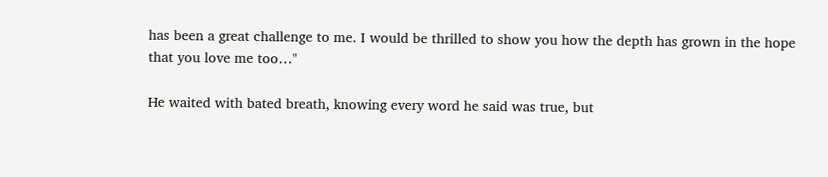has been a great challenge to me. I would be thrilled to show you how the depth has grown in the hope that you love me too…"

He waited with bated breath, knowing every word he said was true, but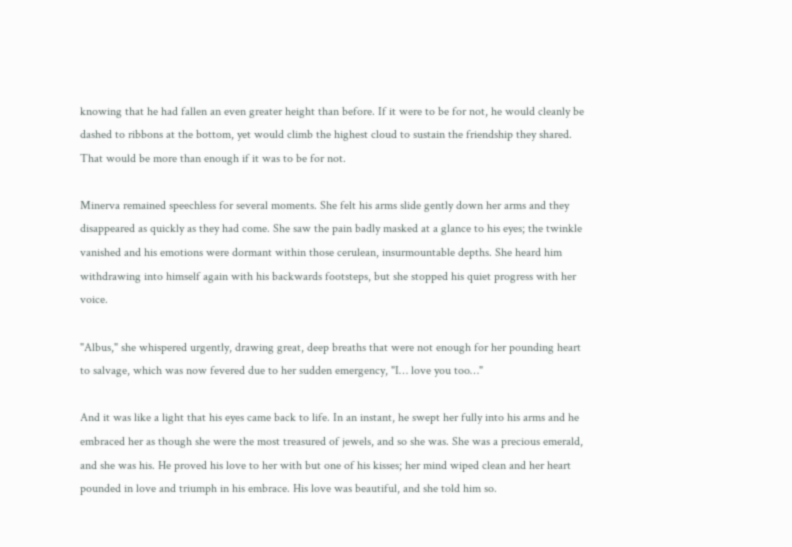knowing that he had fallen an even greater height than before. If it were to be for not, he would cleanly be dashed to ribbons at the bottom, yet would climb the highest cloud to sustain the friendship they shared. That would be more than enough if it was to be for not.

Minerva remained speechless for several moments. She felt his arms slide gently down her arms and they disappeared as quickly as they had come. She saw the pain badly masked at a glance to his eyes; the twinkle vanished and his emotions were dormant within those cerulean, insurmountable depths. She heard him withdrawing into himself again with his backwards footsteps, but she stopped his quiet progress with her voice.

"Albus," she whispered urgently, drawing great, deep breaths that were not enough for her pounding heart to salvage, which was now fevered due to her sudden emergency, "I… love you too…"

And it was like a light that his eyes came back to life. In an instant, he swept her fully into his arms and he embraced her as though she were the most treasured of jewels, and so she was. She was a precious emerald, and she was his. He proved his love to her with but one of his kisses; her mind wiped clean and her heart pounded in love and triumph in his embrace. His love was beautiful, and she told him so.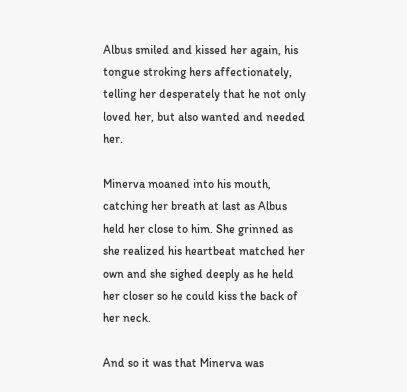Albus smiled and kissed her again, his tongue stroking hers affectionately, telling her desperately that he not only loved her, but also wanted and needed her.

Minerva moaned into his mouth, catching her breath at last as Albus held her close to him. She grinned as she realized his heartbeat matched her own and she sighed deeply as he held her closer so he could kiss the back of her neck.

And so it was that Minerva was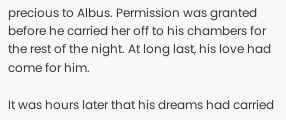precious to Albus. Permission was granted before he carried her off to his chambers for the rest of the night. At long last, his love had come for him.

It was hours later that his dreams had carried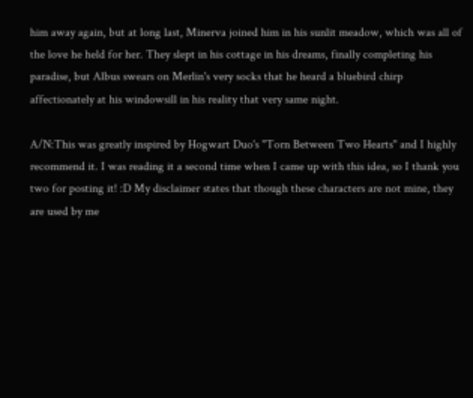him away again, but at long last, Minerva joined him in his sunlit meadow, which was all of the love he held for her. They slept in his cottage in his dreams, finally completing his paradise, but Albus swears on Merlin's very socks that he heard a bluebird chirp affectionately at his windowsill in his reality that very same night.

A/N:This was greatly inspired by Hogwart Duo's "Torn Between Two Hearts" and I highly recommend it. I was reading it a second time when I came up with this idea, so I thank you two for posting it! :D My disclaimer states that though these characters are not mine, they are used by me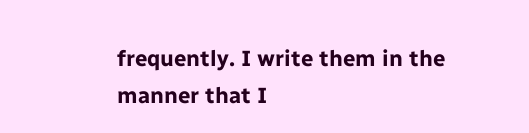frequently. I write them in the manner that I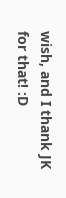wish, and I thank JK for that! :D